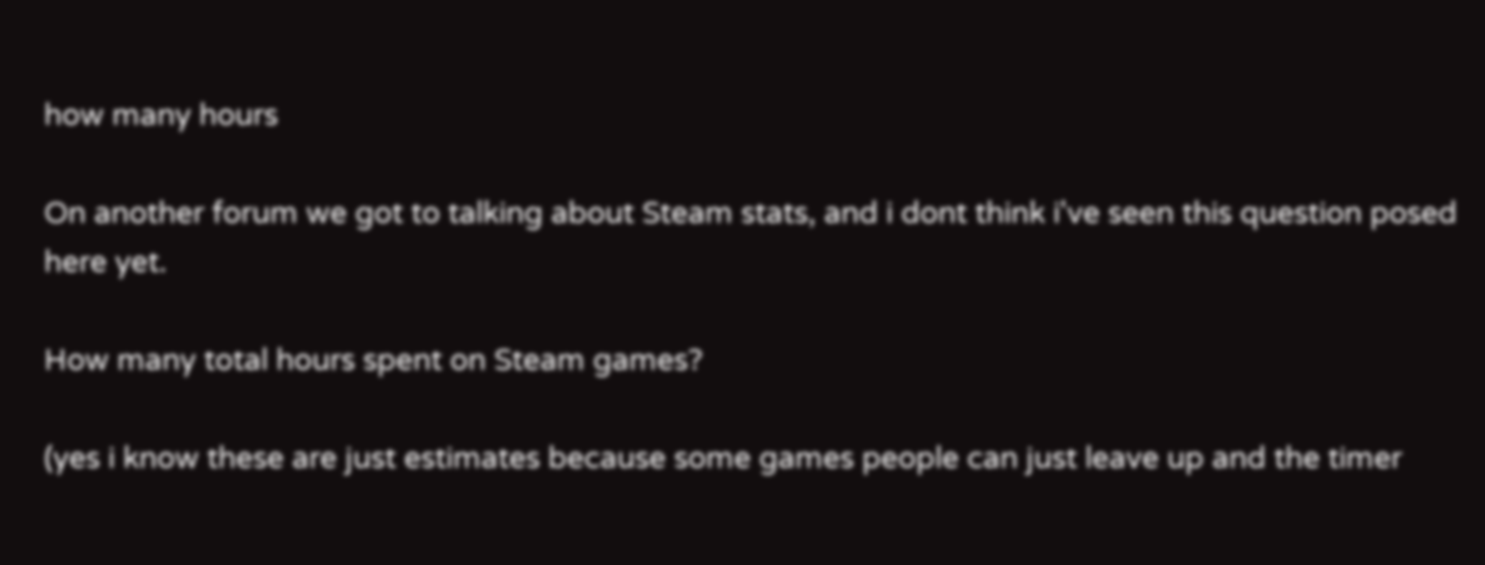how many hours

On another forum we got to talking about Steam stats, and i dont think i've seen this question posed here yet.

How many total hours spent on Steam games?

(yes i know these are just estimates because some games people can just leave up and the timer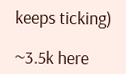keeps ticking)

~3.5k here